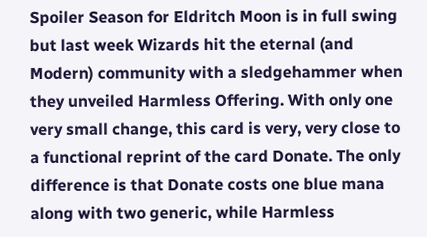Spoiler Season for Eldritch Moon is in full swing but last week Wizards hit the eternal (and Modern) community with a sledgehammer when they unveiled Harmless Offering. With only one very small change, this card is very, very close to a functional reprint of the card Donate. The only difference is that Donate costs one blue mana along with two generic, while Harmless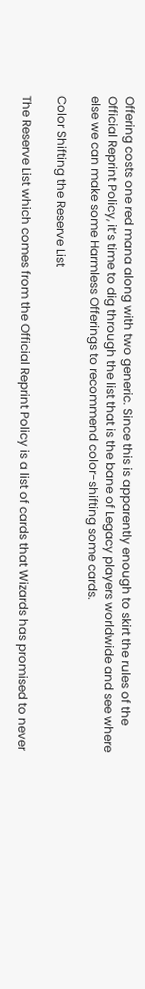Offering costs one red mana along with two generic. Since this is apparently enough to skirt the rules of the Official Reprint Policy, it’s time to dig through the list that is the bane of Legacy players worldwide and see where else we can make some Harmless Offerings to recommend color-shifting some cards.

Color Shifting the Reserve List

The Reserve List which comes from the Official Reprint Policy is a list of cards that Wizards has promised to never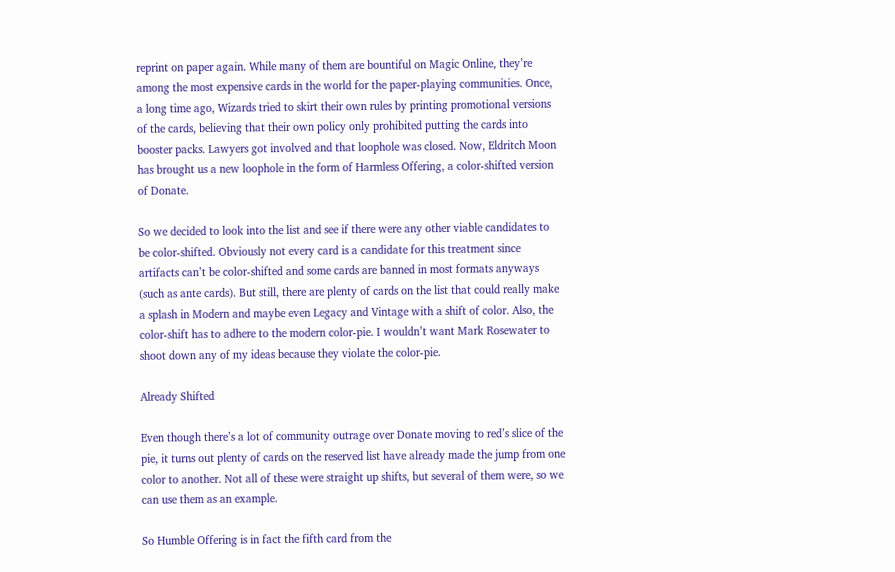reprint on paper again. While many of them are bountiful on Magic Online, they’re among the most expensive cards in the world for the paper-playing communities. Once, a long time ago, Wizards tried to skirt their own rules by printing promotional versions of the cards, believing that their own policy only prohibited putting the cards into booster packs. Lawyers got involved and that loophole was closed. Now, Eldritch Moon has brought us a new loophole in the form of Harmless Offering, a color-shifted version of Donate.

So we decided to look into the list and see if there were any other viable candidates to be color-shifted. Obviously not every card is a candidate for this treatment since artifacts can’t be color-shifted and some cards are banned in most formats anyways (such as ante cards). But still, there are plenty of cards on the list that could really make a splash in Modern and maybe even Legacy and Vintage with a shift of color. Also, the color-shift has to adhere to the modern color-pie. I wouldn’t want Mark Rosewater to shoot down any of my ideas because they violate the color-pie.

Already Shifted

Even though there’s a lot of community outrage over Donate moving to red’s slice of the pie, it turns out plenty of cards on the reserved list have already made the jump from one color to another. Not all of these were straight up shifts, but several of them were, so we can use them as an example.

So Humble Offering is in fact the fifth card from the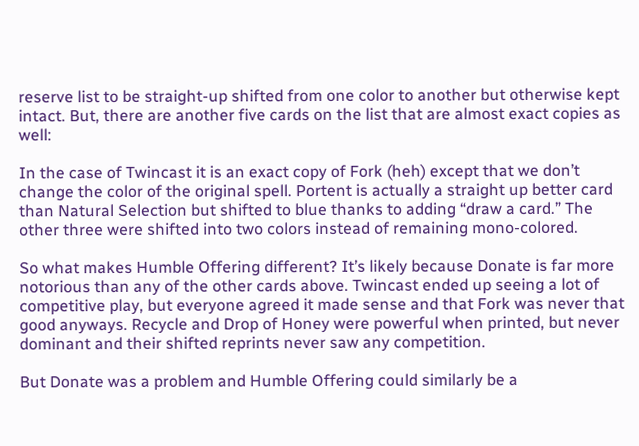reserve list to be straight-up shifted from one color to another but otherwise kept intact. But, there are another five cards on the list that are almost exact copies as well:

In the case of Twincast it is an exact copy of Fork (heh) except that we don’t change the color of the original spell. Portent is actually a straight up better card than Natural Selection but shifted to blue thanks to adding “draw a card.” The other three were shifted into two colors instead of remaining mono-colored.

So what makes Humble Offering different? It’s likely because Donate is far more notorious than any of the other cards above. Twincast ended up seeing a lot of competitive play, but everyone agreed it made sense and that Fork was never that good anyways. Recycle and Drop of Honey were powerful when printed, but never dominant and their shifted reprints never saw any competition.

But Donate was a problem and Humble Offering could similarly be a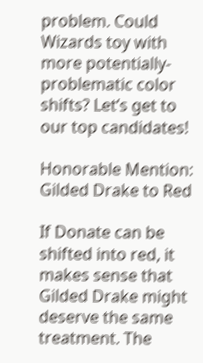problem. Could Wizards toy with more potentially-problematic color shifts? Let’s get to our top candidates!

Honorable Mention: Gilded Drake to Red

If Donate can be shifted into red, it makes sense that Gilded Drake might deserve the same treatment. The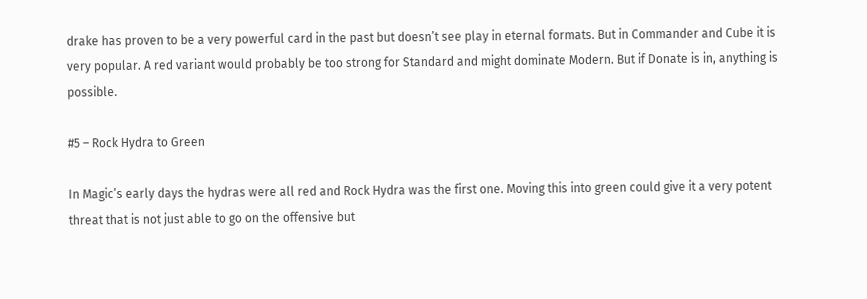drake has proven to be a very powerful card in the past but doesn’t see play in eternal formats. But in Commander and Cube it is very popular. A red variant would probably be too strong for Standard and might dominate Modern. But if Donate is in, anything is possible.

#5 – Rock Hydra to Green

In Magic’s early days the hydras were all red and Rock Hydra was the first one. Moving this into green could give it a very potent threat that is not just able to go on the offensive but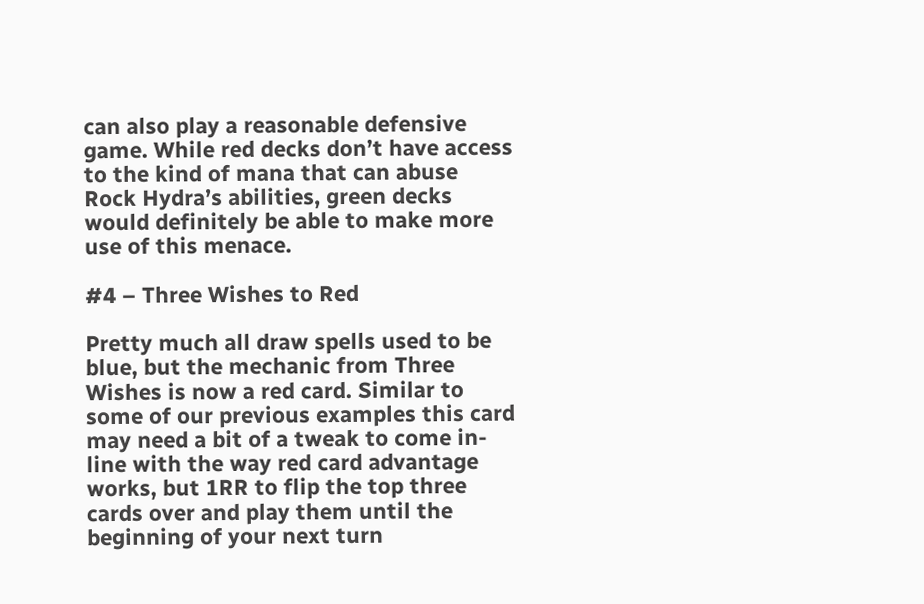can also play a reasonable defensive game. While red decks don’t have access to the kind of mana that can abuse Rock Hydra’s abilities, green decks would definitely be able to make more use of this menace.

#4 – Three Wishes to Red

Pretty much all draw spells used to be blue, but the mechanic from Three Wishes is now a red card. Similar to some of our previous examples this card may need a bit of a tweak to come in-line with the way red card advantage works, but 1RR to flip the top three cards over and play them until the beginning of your next turn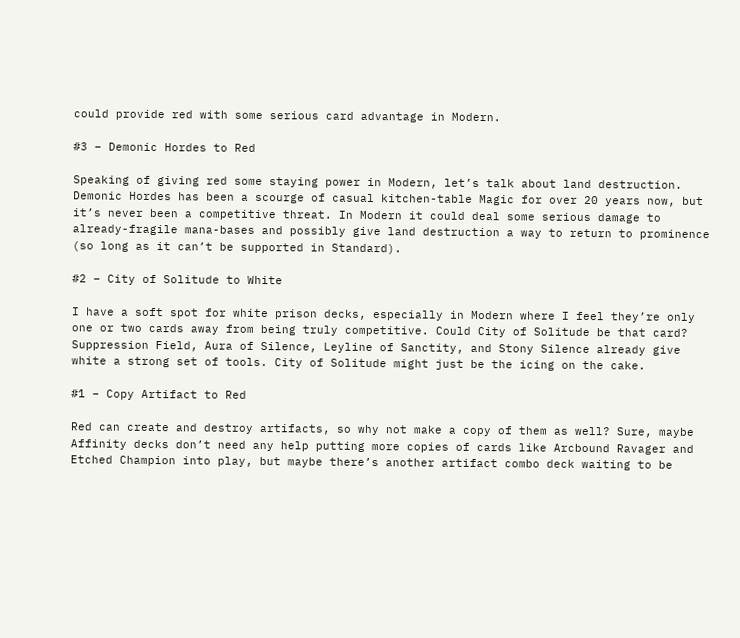could provide red with some serious card advantage in Modern.

#3 – Demonic Hordes to Red

Speaking of giving red some staying power in Modern, let’s talk about land destruction. Demonic Hordes has been a scourge of casual kitchen-table Magic for over 20 years now, but it’s never been a competitive threat. In Modern it could deal some serious damage to already-fragile mana-bases and possibly give land destruction a way to return to prominence (so long as it can’t be supported in Standard).

#2 – City of Solitude to White

I have a soft spot for white prison decks, especially in Modern where I feel they’re only one or two cards away from being truly competitive. Could City of Solitude be that card? Suppression Field, Aura of Silence, Leyline of Sanctity, and Stony Silence already give white a strong set of tools. City of Solitude might just be the icing on the cake.

#1 – Copy Artifact to Red

Red can create and destroy artifacts, so why not make a copy of them as well? Sure, maybe Affinity decks don’t need any help putting more copies of cards like Arcbound Ravager and Etched Champion into play, but maybe there’s another artifact combo deck waiting to be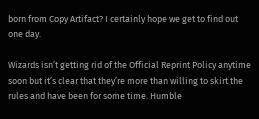born from Copy Artifact? I certainly hope we get to find out one day.

Wizards isn’t getting rid of the Official Reprint Policy anytime soon but it’s clear that they’re more than willing to skirt the rules and have been for some time. Humble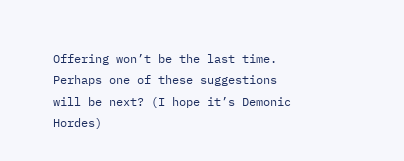Offering won’t be the last time. Perhaps one of these suggestions will be next? (I hope it’s Demonic Hordes)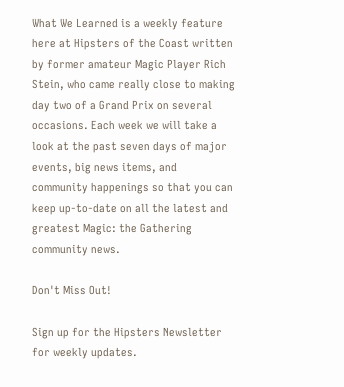What We Learned is a weekly feature here at Hipsters of the Coast written by former amateur Magic Player Rich Stein, who came really close to making day two of a Grand Prix on several occasions. Each week we will take a look at the past seven days of major events, big news items, and community happenings so that you can keep up-to-date on all the latest and greatest Magic: the Gathering community news.

Don't Miss Out!

Sign up for the Hipsters Newsletter for weekly updates.